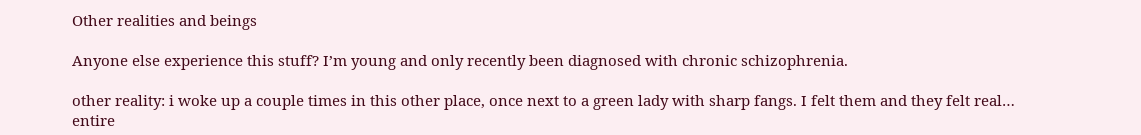Other realities and beings

Anyone else experience this stuff? I’m young and only recently been diagnosed with chronic schizophrenia.

other reality: i woke up a couple times in this other place, once next to a green lady with sharp fangs. I felt them and they felt real… entire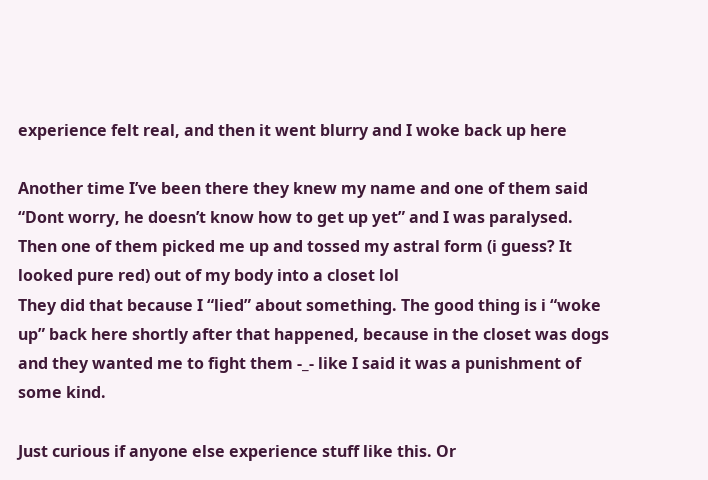experience felt real, and then it went blurry and I woke back up here

Another time I’ve been there they knew my name and one of them said “Dont worry, he doesn’t know how to get up yet” and I was paralysed. Then one of them picked me up and tossed my astral form (i guess? It looked pure red) out of my body into a closet lol
They did that because I “lied” about something. The good thing is i “woke up” back here shortly after that happened, because in the closet was dogs and they wanted me to fight them -_- like I said it was a punishment of some kind.

Just curious if anyone else experience stuff like this. Or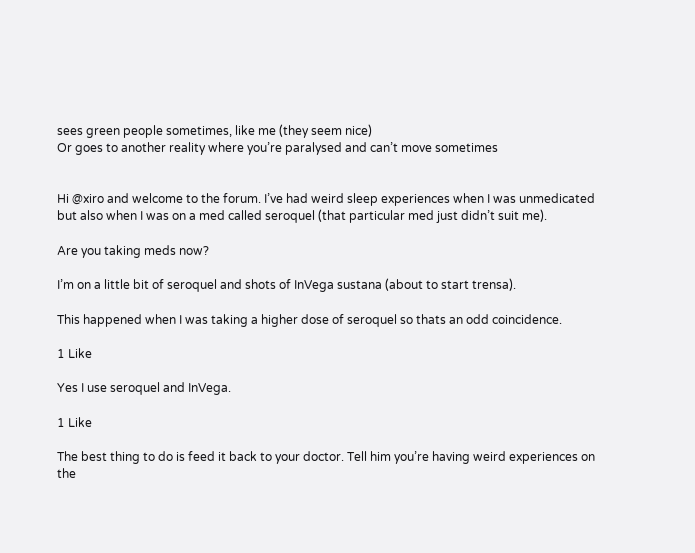sees green people sometimes, like me (they seem nice)
Or goes to another reality where you’re paralysed and can’t move sometimes


Hi @xiro and welcome to the forum. I’ve had weird sleep experiences when I was unmedicated but also when I was on a med called seroquel (that particular med just didn’t suit me).

Are you taking meds now?

I’m on a little bit of seroquel and shots of InVega sustana (about to start trensa).

This happened when I was taking a higher dose of seroquel so thats an odd coincidence.

1 Like

Yes I use seroquel and InVega.

1 Like

The best thing to do is feed it back to your doctor. Tell him you’re having weird experiences on the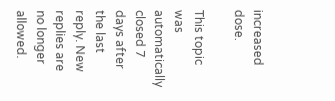increased dose.

This topic was automatically closed 7 days after the last reply. New replies are no longer allowed.